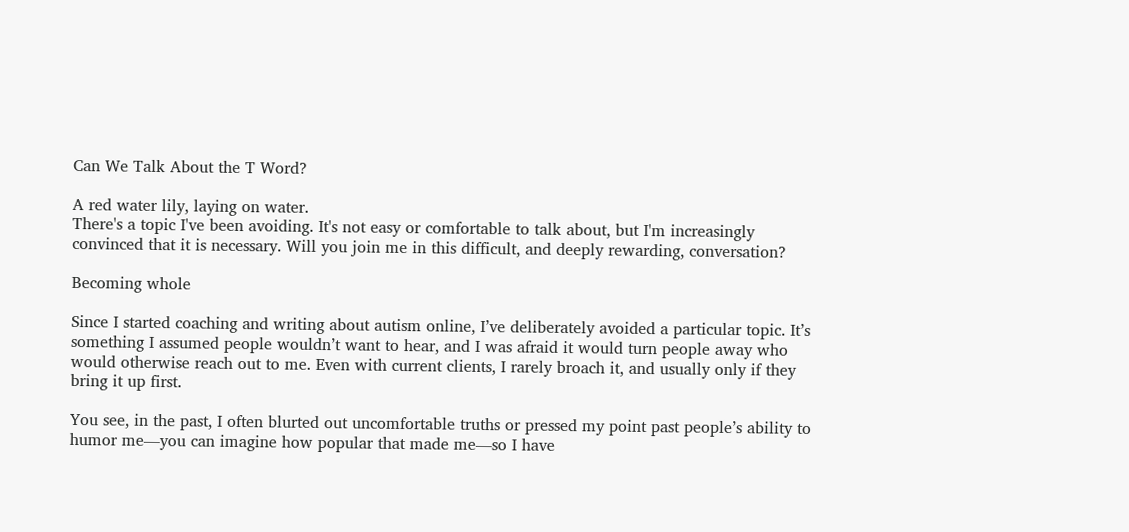Can We Talk About the T Word?

A red water lily, laying on water.
There's a topic I've been avoiding. It's not easy or comfortable to talk about, but I'm increasingly convinced that it is necessary. Will you join me in this difficult, and deeply rewarding, conversation?

Becoming whole

Since I started coaching and writing about autism online, I’ve deliberately avoided a particular topic. It’s something I assumed people wouldn’t want to hear, and I was afraid it would turn people away who would otherwise reach out to me. Even with current clients, I rarely broach it, and usually only if they bring it up first.

You see, in the past, I often blurted out uncomfortable truths or pressed my point past people’s ability to humor me—you can imagine how popular that made me—so I have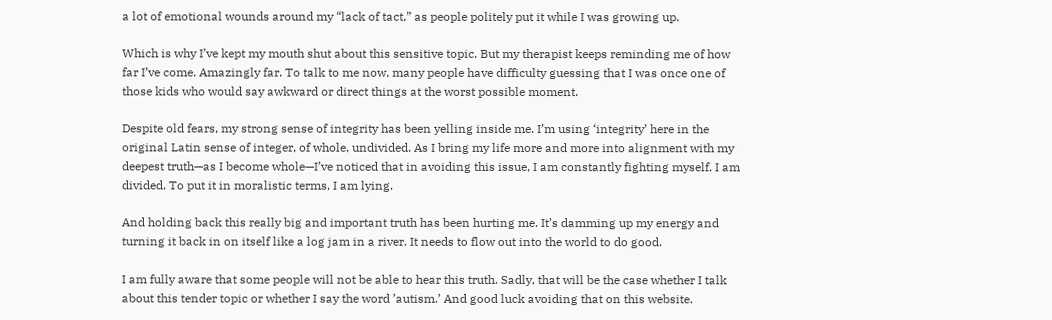a lot of emotional wounds around my “lack of tact,” as people politely put it while I was growing up.

Which is why I’ve kept my mouth shut about this sensitive topic. But my therapist keeps reminding me of how far I’ve come. Amazingly far. To talk to me now, many people have difficulty guessing that I was once one of those kids who would say awkward or direct things at the worst possible moment.

Despite old fears, my strong sense of integrity has been yelling inside me. I’m using ‘integrity’ here in the original Latin sense of integer, of whole, undivided. As I bring my life more and more into alignment with my deepest truth—as I become whole—I’ve noticed that in avoiding this issue, I am constantly fighting myself. I am divided. To put it in moralistic terms, I am lying.

And holding back this really big and important truth has been hurting me. It’s damming up my energy and turning it back in on itself like a log jam in a river. It needs to flow out into the world to do good.

I am fully aware that some people will not be able to hear this truth. Sadly, that will be the case whether I talk about this tender topic or whether I say the word ’autism.’ And good luck avoiding that on this website.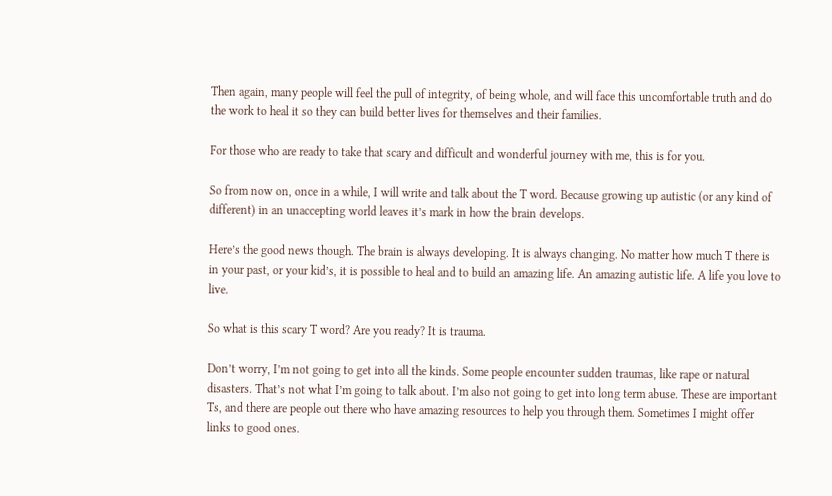Then again, many people will feel the pull of integrity, of being whole, and will face this uncomfortable truth and do the work to heal it so they can build better lives for themselves and their families.

For those who are ready to take that scary and difficult and wonderful journey with me, this is for you.

So from now on, once in a while, I will write and talk about the T word. Because growing up autistic (or any kind of different) in an unaccepting world leaves it’s mark in how the brain develops.

Here’s the good news though. The brain is always developing. It is always changing. No matter how much T there is in your past, or your kid’s, it is possible to heal and to build an amazing life. An amazing autistic life. A life you love to live.

So what is this scary T word? Are you ready? It is trauma.

Don’t worry, I’m not going to get into all the kinds. Some people encounter sudden traumas, like rape or natural disasters. That’s not what I’m going to talk about. I’m also not going to get into long term abuse. These are important Ts, and there are people out there who have amazing resources to help you through them. Sometimes I might offer links to good ones.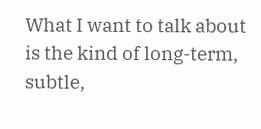What I want to talk about is the kind of long-term, subtle,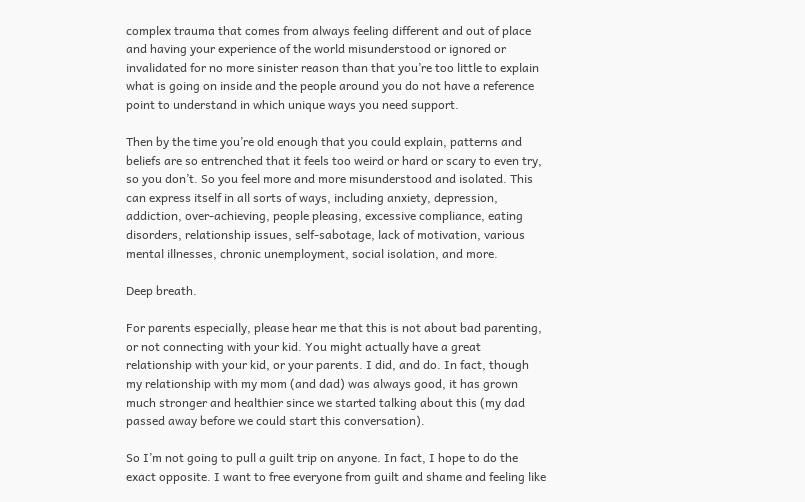complex trauma that comes from always feeling different and out of place and having your experience of the world misunderstood or ignored or invalidated for no more sinister reason than that you’re too little to explain what is going on inside and the people around you do not have a reference point to understand in which unique ways you need support.

Then by the time you’re old enough that you could explain, patterns and beliefs are so entrenched that it feels too weird or hard or scary to even try, so you don’t. So you feel more and more misunderstood and isolated. This can express itself in all sorts of ways, including anxiety, depression, addiction, over-achieving, people pleasing, excessive compliance, eating disorders, relationship issues, self-sabotage, lack of motivation, various mental illnesses, chronic unemployment, social isolation, and more.

Deep breath.

For parents especially, please hear me that this is not about bad parenting, or not connecting with your kid. You might actually have a great relationship with your kid, or your parents. I did, and do. In fact, though my relationship with my mom (and dad) was always good, it has grown much stronger and healthier since we started talking about this (my dad passed away before we could start this conversation).

So I’m not going to pull a guilt trip on anyone. In fact, I hope to do the exact opposite. I want to free everyone from guilt and shame and feeling like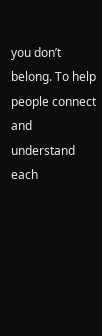you don’t belong. To help people connect and understand each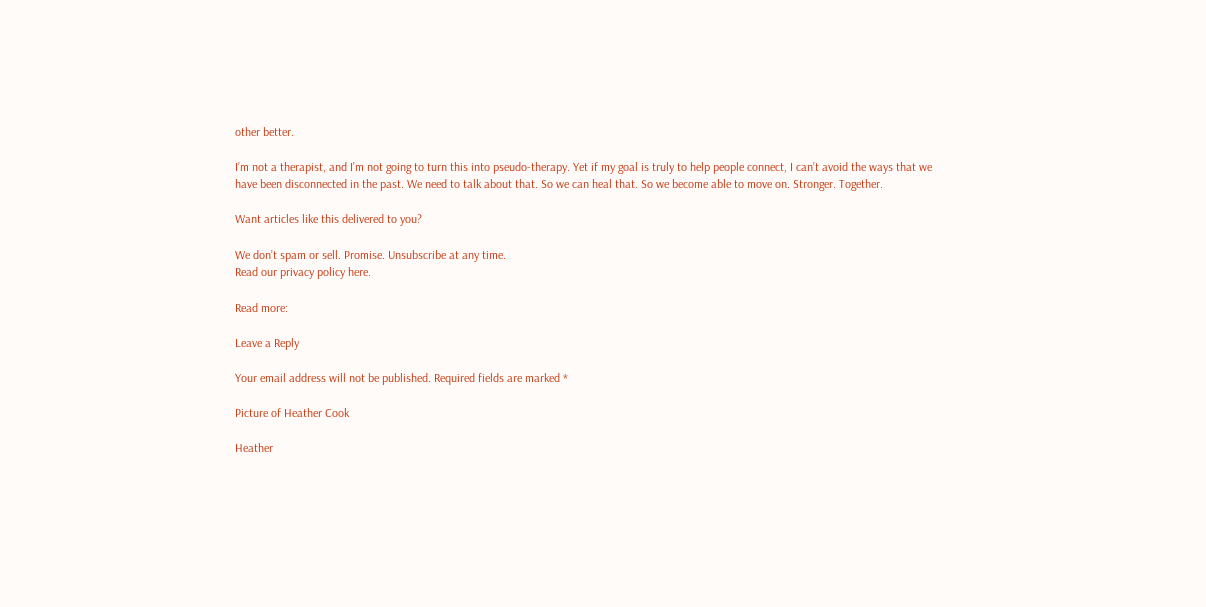other better.

I’m not a therapist, and I’m not going to turn this into pseudo-therapy. Yet if my goal is truly to help people connect, I can’t avoid the ways that we have been disconnected in the past. We need to talk about that. So we can heal that. So we become able to move on. Stronger. Together.

Want articles like this delivered to you?

We don’t spam or sell. Promise. Unsubscribe at any time.
Read our privacy policy here.

Read more:

Leave a Reply

Your email address will not be published. Required fields are marked *

Picture of Heather Cook

Heather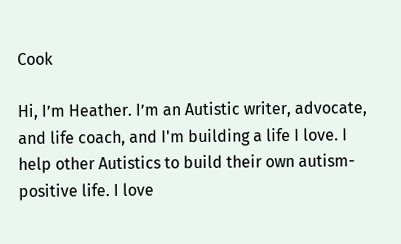Cook

Hi, I’m Heather. I’m an Autistic writer, advocate, and life coach, and I'm building a life I love. I help other Autistics to build their own autism-positive life. I love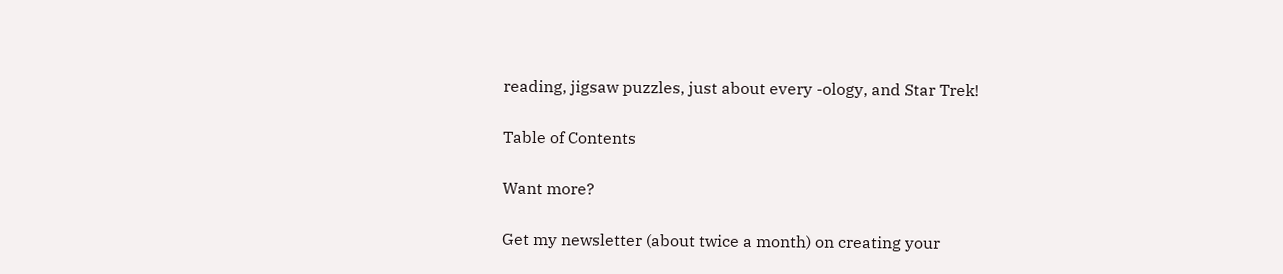reading, jigsaw puzzles, just about every -ology, and Star Trek!

Table of Contents

Want more?

Get my newsletter (about twice a month) on creating your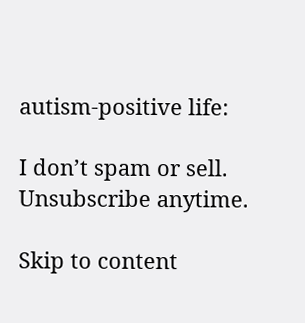autism-positive life:

I don’t spam or sell.
Unsubscribe anytime.

Skip to content